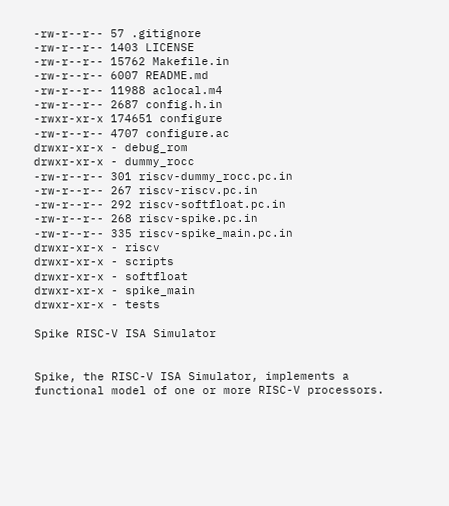-rw-r--r-- 57 .gitignore
-rw-r--r-- 1403 LICENSE
-rw-r--r-- 15762 Makefile.in
-rw-r--r-- 6007 README.md
-rw-r--r-- 11988 aclocal.m4
-rw-r--r-- 2687 config.h.in
-rwxr-xr-x 174651 configure
-rw-r--r-- 4707 configure.ac
drwxr-xr-x - debug_rom
drwxr-xr-x - dummy_rocc
-rw-r--r-- 301 riscv-dummy_rocc.pc.in
-rw-r--r-- 267 riscv-riscv.pc.in
-rw-r--r-- 292 riscv-softfloat.pc.in
-rw-r--r-- 268 riscv-spike.pc.in
-rw-r--r-- 335 riscv-spike_main.pc.in
drwxr-xr-x - riscv
drwxr-xr-x - scripts
drwxr-xr-x - softfloat
drwxr-xr-x - spike_main
drwxr-xr-x - tests

Spike RISC-V ISA Simulator


Spike, the RISC-V ISA Simulator, implements a functional model of one or more RISC-V processors.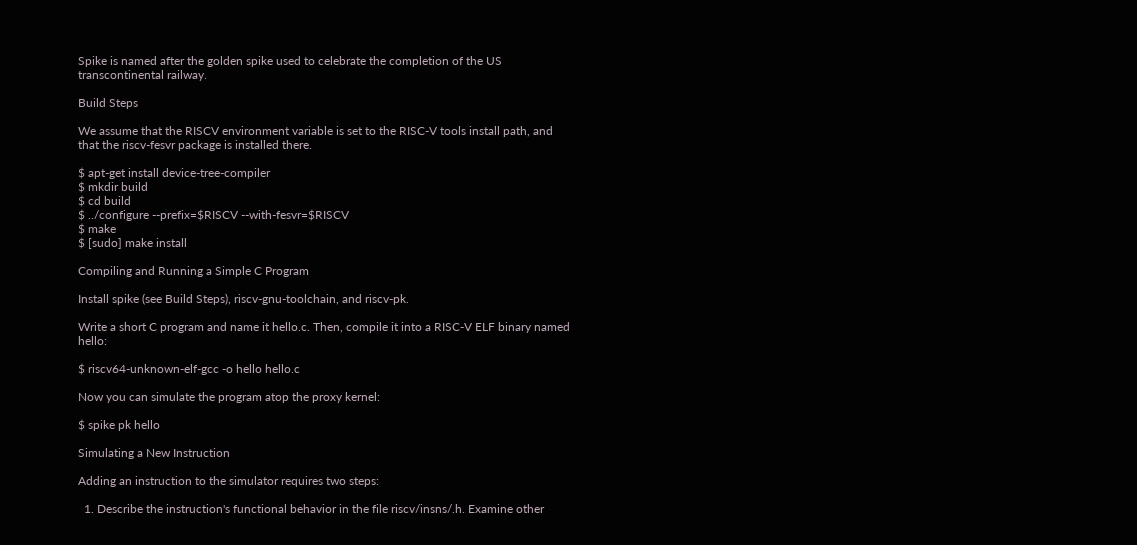Spike is named after the golden spike used to celebrate the completion of the US transcontinental railway.

Build Steps

We assume that the RISCV environment variable is set to the RISC-V tools install path, and that the riscv-fesvr package is installed there.

$ apt-get install device-tree-compiler
$ mkdir build
$ cd build
$ ../configure --prefix=$RISCV --with-fesvr=$RISCV
$ make
$ [sudo] make install

Compiling and Running a Simple C Program

Install spike (see Build Steps), riscv-gnu-toolchain, and riscv-pk.

Write a short C program and name it hello.c. Then, compile it into a RISC-V ELF binary named hello:

$ riscv64-unknown-elf-gcc -o hello hello.c

Now you can simulate the program atop the proxy kernel:

$ spike pk hello

Simulating a New Instruction

Adding an instruction to the simulator requires two steps:

  1. Describe the instruction's functional behavior in the file riscv/insns/.h. Examine other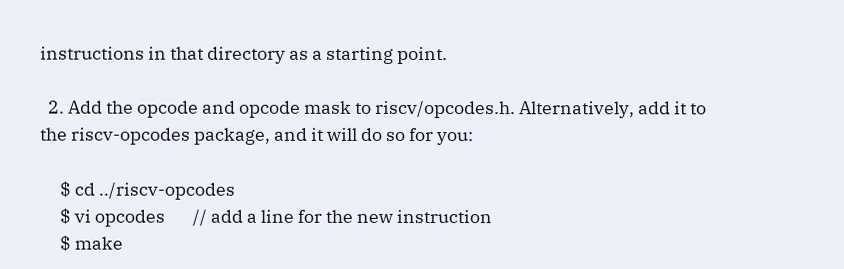instructions in that directory as a starting point.

  2. Add the opcode and opcode mask to riscv/opcodes.h. Alternatively, add it to the riscv-opcodes package, and it will do so for you:

     $ cd ../riscv-opcodes
     $ vi opcodes       // add a line for the new instruction
     $ make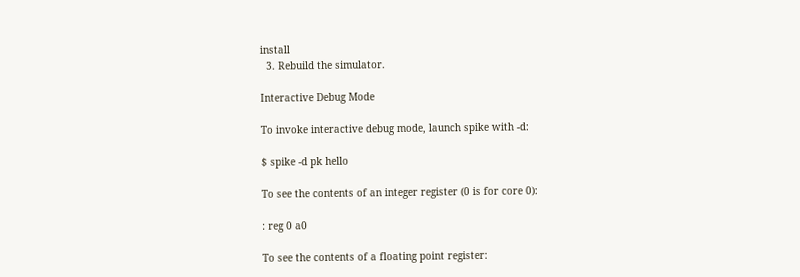install
  3. Rebuild the simulator.

Interactive Debug Mode

To invoke interactive debug mode, launch spike with -d:

$ spike -d pk hello

To see the contents of an integer register (0 is for core 0):

: reg 0 a0

To see the contents of a floating point register: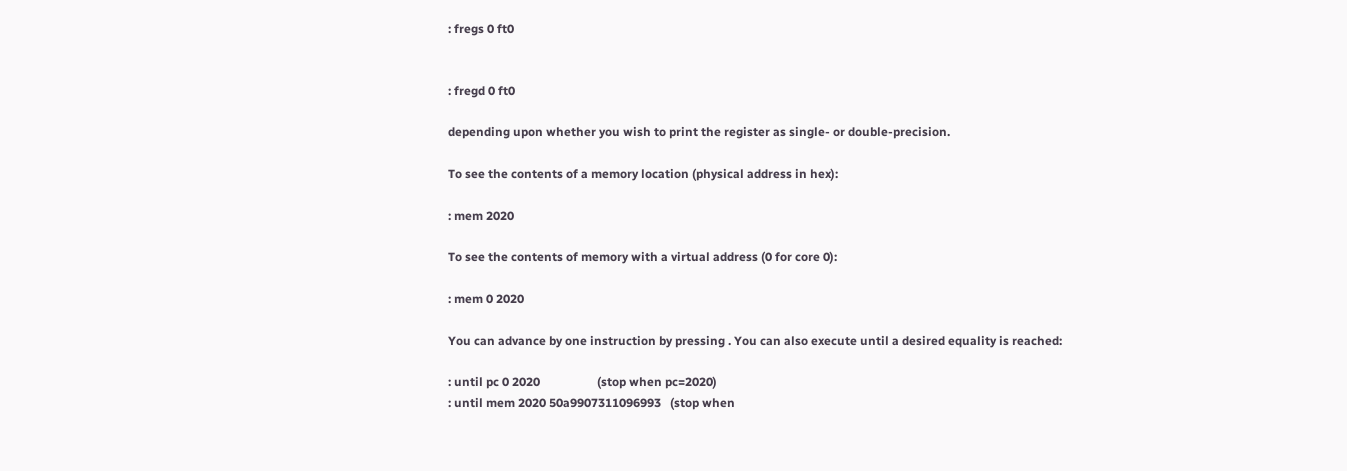: fregs 0 ft0


: fregd 0 ft0

depending upon whether you wish to print the register as single- or double-precision.

To see the contents of a memory location (physical address in hex):

: mem 2020

To see the contents of memory with a virtual address (0 for core 0):

: mem 0 2020

You can advance by one instruction by pressing . You can also execute until a desired equality is reached:

: until pc 0 2020                   (stop when pc=2020)
: until mem 2020 50a9907311096993   (stop when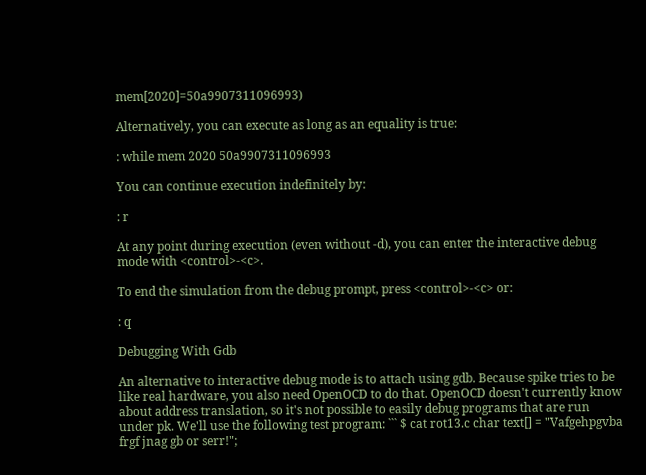mem[2020]=50a9907311096993)

Alternatively, you can execute as long as an equality is true:

: while mem 2020 50a9907311096993

You can continue execution indefinitely by:

: r

At any point during execution (even without -d), you can enter the interactive debug mode with <control>-<c>.

To end the simulation from the debug prompt, press <control>-<c> or:

: q

Debugging With Gdb

An alternative to interactive debug mode is to attach using gdb. Because spike tries to be like real hardware, you also need OpenOCD to do that. OpenOCD doesn't currently know about address translation, so it's not possible to easily debug programs that are run under pk. We'll use the following test program: ``` $ cat rot13.c char text[] = "Vafgehpgvba frgf jnag gb or serr!";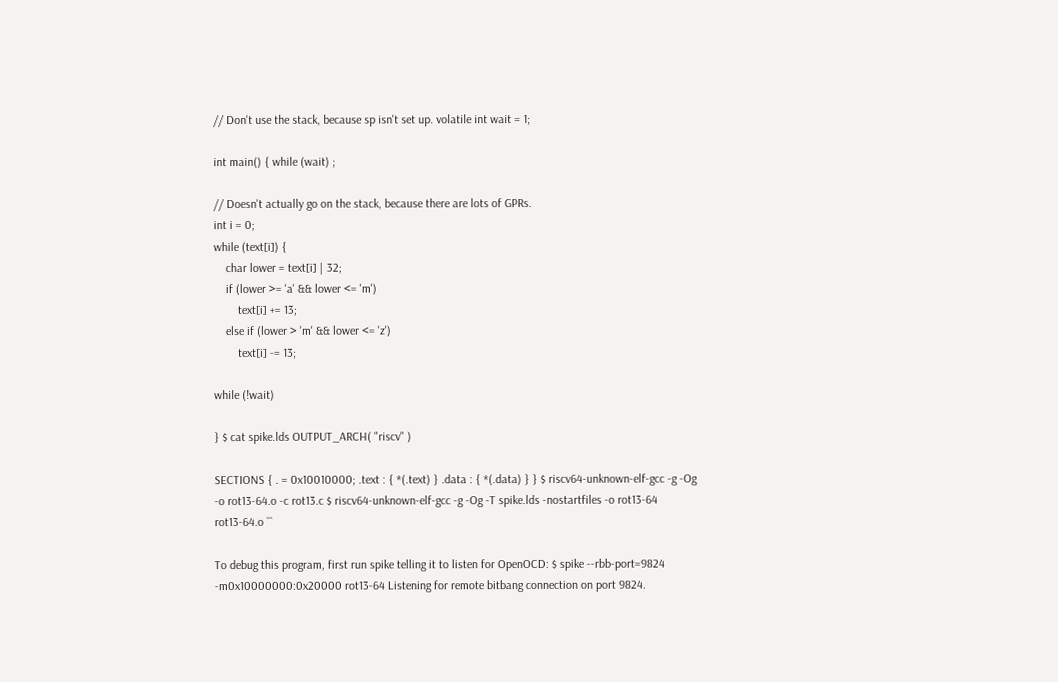// Don't use the stack, because sp isn't set up. volatile int wait = 1;

int main() { while (wait) ;

// Doesn't actually go on the stack, because there are lots of GPRs.
int i = 0;
while (text[i]) {
    char lower = text[i] | 32;
    if (lower >= 'a' && lower <= 'm')
        text[i] += 13;
    else if (lower > 'm' && lower <= 'z')
        text[i] -= 13;

while (!wait)

} $ cat spike.lds OUTPUT_ARCH( "riscv" )

SECTIONS { . = 0x10010000; .text : { *(.text) } .data : { *(.data) } } $ riscv64-unknown-elf-gcc -g -Og -o rot13-64.o -c rot13.c $ riscv64-unknown-elf-gcc -g -Og -T spike.lds -nostartfiles -o rot13-64 rot13-64.o ```

To debug this program, first run spike telling it to listen for OpenOCD: $ spike --rbb-port=9824 -m0x10000000:0x20000 rot13-64 Listening for remote bitbang connection on port 9824.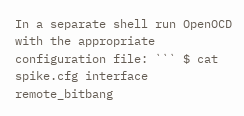In a separate shell run OpenOCD with the appropriate configuration file: ``` $ cat spike.cfg interface remote_bitbang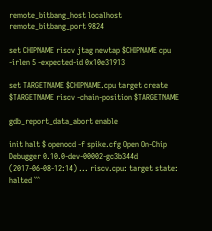remote_bitbang_host localhost remote_bitbang_port 9824

set CHIPNAME riscv jtag newtap $CHIPNAME cpu -irlen 5 -expected-id 0x10e31913

set TARGETNAME $CHIPNAME.cpu target create $TARGETNAME riscv -chain-position $TARGETNAME

gdb_report_data_abort enable

init halt $ openocd -f spike.cfg Open On-Chip Debugger 0.10.0-dev-00002-gc3b344d (2017-06-08-12:14) ... riscv.cpu: target state: halted ```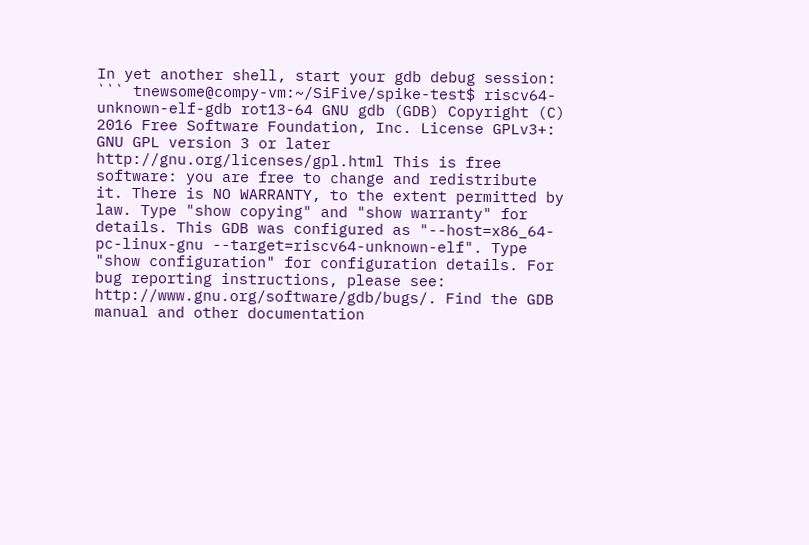In yet another shell, start your gdb debug session: ``` tnewsome@compy-vm:~/SiFive/spike-test$ riscv64-unknown-elf-gdb rot13-64 GNU gdb (GDB) Copyright (C) 2016 Free Software Foundation, Inc. License GPLv3+: GNU GPL version 3 or later http://gnu.org/licenses/gpl.html This is free software: you are free to change and redistribute it. There is NO WARRANTY, to the extent permitted by law. Type "show copying" and "show warranty" for details. This GDB was configured as "--host=x86_64-pc-linux-gnu --target=riscv64-unknown-elf". Type "show configuration" for configuration details. For bug reporting instructions, please see: http://www.gnu.org/software/gdb/bugs/. Find the GDB manual and other documentation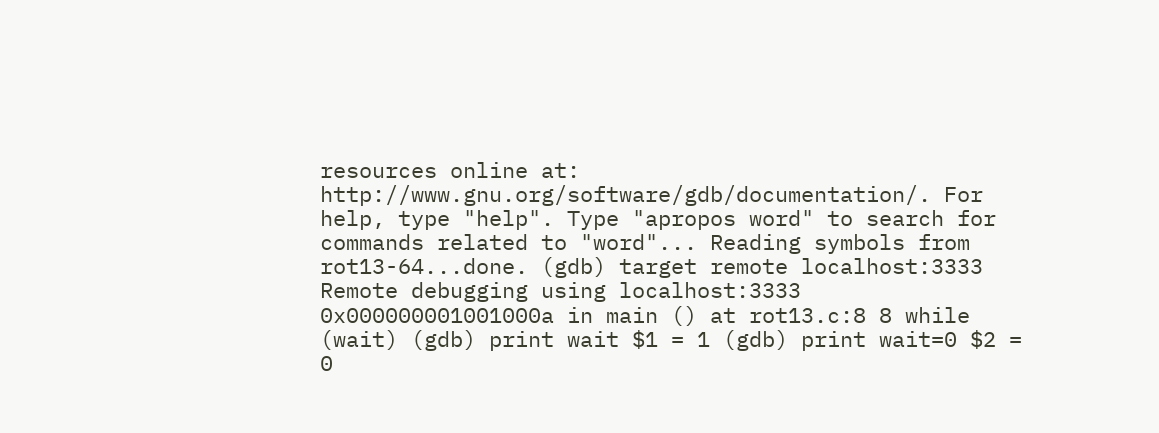resources online at: http://www.gnu.org/software/gdb/documentation/. For help, type "help". Type "apropos word" to search for commands related to "word"... Reading symbols from rot13-64...done. (gdb) target remote localhost:3333 Remote debugging using localhost:3333 0x000000001001000a in main () at rot13.c:8 8 while (wait) (gdb) print wait $1 = 1 (gdb) print wait=0 $2 = 0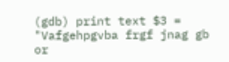(gdb) print text $3 = "Vafgehpgvba frgf jnag gb or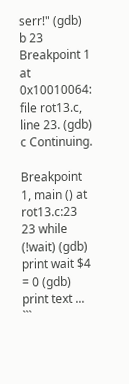serr!" (gdb) b 23 Breakpoint 1 at 0x10010064: file rot13.c, line 23. (gdb) c Continuing.

Breakpoint 1, main () at rot13.c:23 23 while (!wait) (gdb) print wait $4 = 0 (gdb) print text ... ```